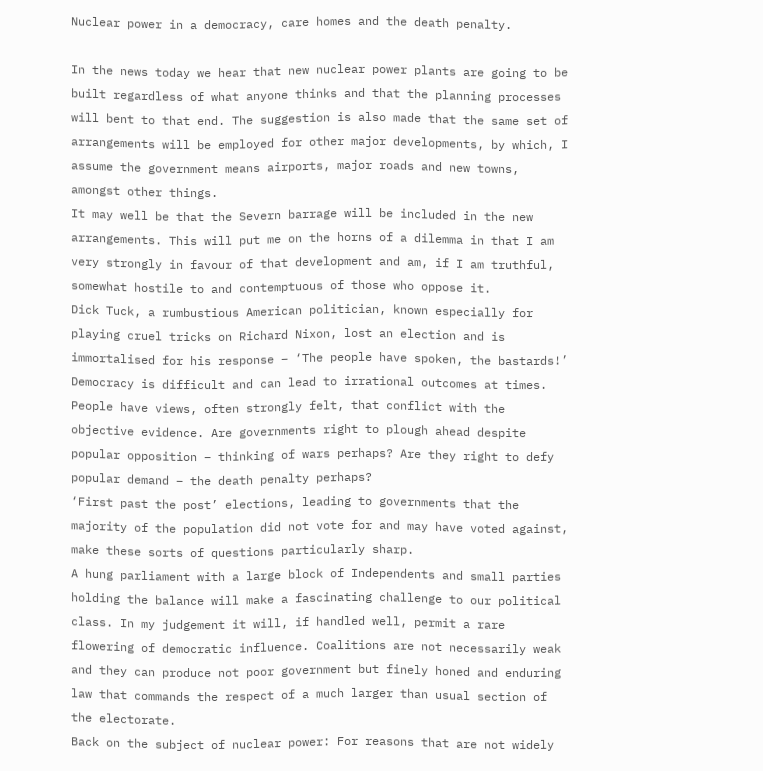Nuclear power in a democracy, care homes and the death penalty.

In the news today we hear that new nuclear power plants are going to be built regardless of what anyone thinks and that the planning processes will bent to that end. The suggestion is also made that the same set of arrangements will be employed for other major developments, by which, I assume the government means airports, major roads and new towns, amongst other things.
It may well be that the Severn barrage will be included in the new arrangements. This will put me on the horns of a dilemma in that I am very strongly in favour of that development and am, if I am truthful, somewhat hostile to and contemptuous of those who oppose it.
Dick Tuck, a rumbustious American politician, known especially for playing cruel tricks on Richard Nixon, lost an election and is immortalised for his response – ‘The people have spoken, the bastards!’ Democracy is difficult and can lead to irrational outcomes at times. People have views, often strongly felt, that conflict with the objective evidence. Are governments right to plough ahead despite popular opposition – thinking of wars perhaps? Are they right to defy popular demand – the death penalty perhaps?
‘First past the post’ elections, leading to governments that the majority of the population did not vote for and may have voted against, make these sorts of questions particularly sharp.
A hung parliament with a large block of Independents and small parties holding the balance will make a fascinating challenge to our political class. In my judgement it will, if handled well, permit a rare flowering of democratic influence. Coalitions are not necessarily weak and they can produce not poor government but finely honed and enduring law that commands the respect of a much larger than usual section of the electorate.
Back on the subject of nuclear power: For reasons that are not widely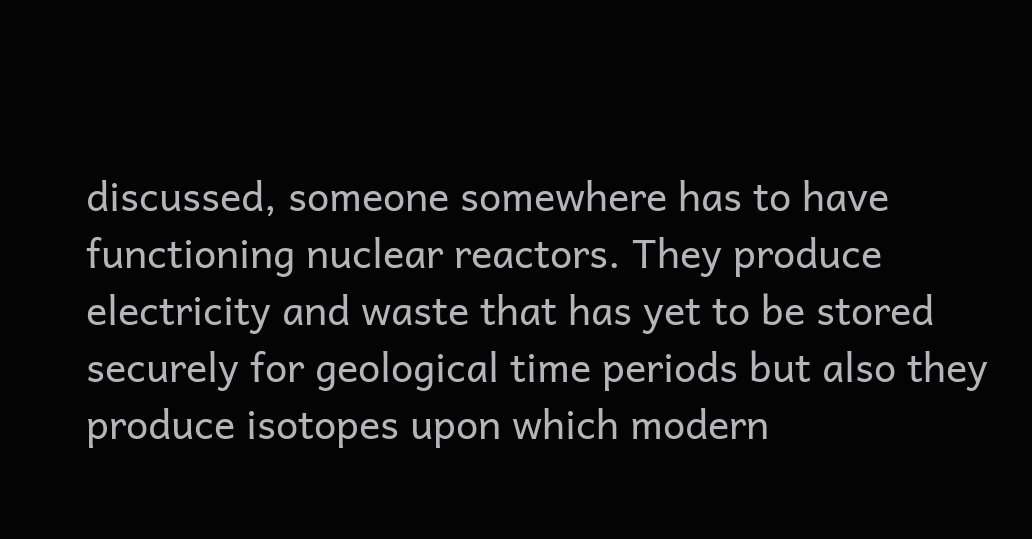discussed, someone somewhere has to have functioning nuclear reactors. They produce electricity and waste that has yet to be stored securely for geological time periods but also they produce isotopes upon which modern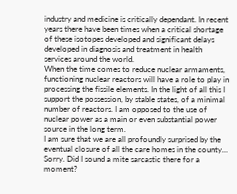industry and medicine is critically dependant. In recent years there have been times when a critical shortage of these isotopes developed and significant delays developed in diagnosis and treatment in health services around the world.
When the time comes to reduce nuclear armaments, functioning nuclear reactors will have a role to play in processing the fissile elements. In the light of all this I support the possession, by stable states, of a minimal number of reactors. I am opposed to the use of nuclear power as a main or even substantial power source in the long term.
I am sure that we are all profoundly surprised by the eventual closure of all the care homes in the county… Sorry. Did I sound a mite sarcastic there for a moment?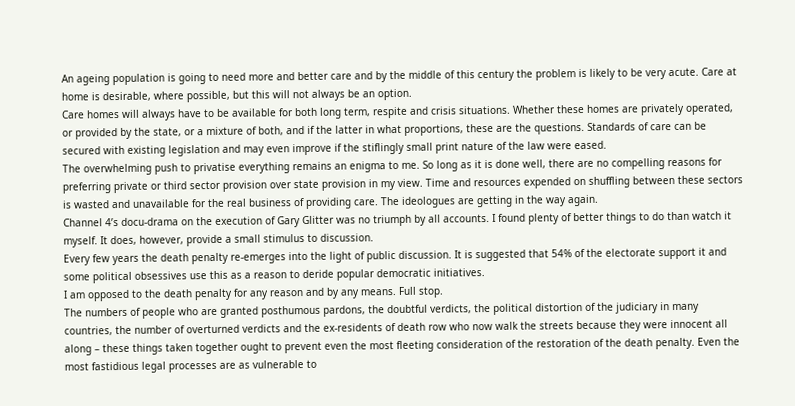An ageing population is going to need more and better care and by the middle of this century the problem is likely to be very acute. Care at home is desirable, where possible, but this will not always be an option.
Care homes will always have to be available for both long term, respite and crisis situations. Whether these homes are privately operated, or provided by the state, or a mixture of both, and if the latter in what proportions, these are the questions. Standards of care can be secured with existing legislation and may even improve if the stiflingly small print nature of the law were eased.
The overwhelming push to privatise everything remains an enigma to me. So long as it is done well, there are no compelling reasons for preferring private or third sector provision over state provision in my view. Time and resources expended on shuffling between these sectors is wasted and unavailable for the real business of providing care. The ideologues are getting in the way again.
Channel 4’s docu-drama on the execution of Gary Glitter was no triumph by all accounts. I found plenty of better things to do than watch it myself. It does, however, provide a small stimulus to discussion.
Every few years the death penalty re-emerges into the light of public discussion. It is suggested that 54% of the electorate support it and some political obsessives use this as a reason to deride popular democratic initiatives.
I am opposed to the death penalty for any reason and by any means. Full stop.
The numbers of people who are granted posthumous pardons, the doubtful verdicts, the political distortion of the judiciary in many countries, the number of overturned verdicts and the ex-residents of death row who now walk the streets because they were innocent all along – these things taken together ought to prevent even the most fleeting consideration of the restoration of the death penalty. Even the most fastidious legal processes are as vulnerable to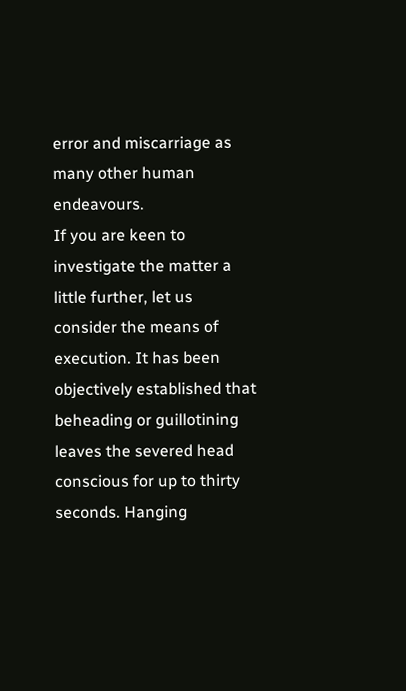error and miscarriage as many other human endeavours.
If you are keen to investigate the matter a little further, let us consider the means of execution. It has been objectively established that beheading or guillotining leaves the severed head conscious for up to thirty seconds. Hanging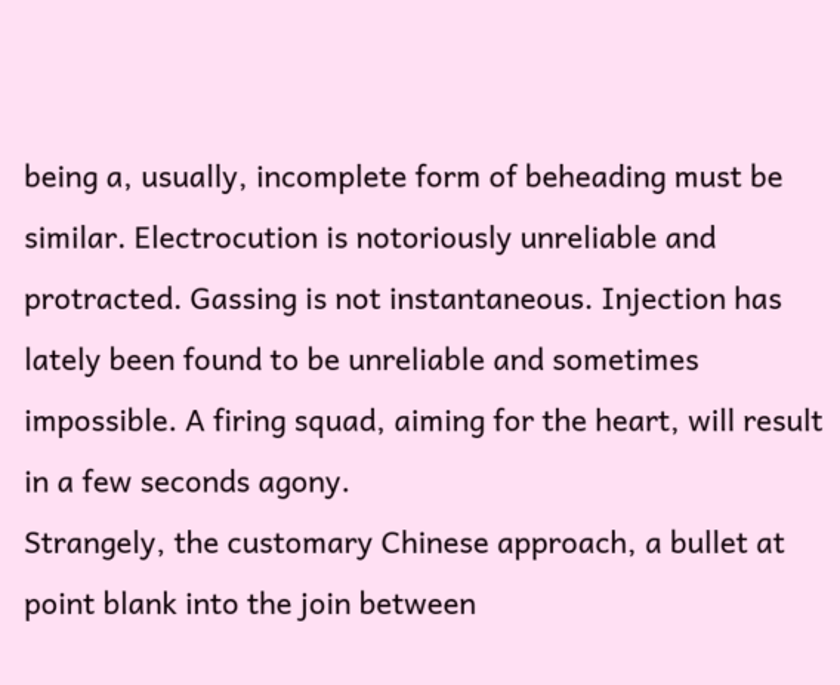being a, usually, incomplete form of beheading must be similar. Electrocution is notoriously unreliable and protracted. Gassing is not instantaneous. Injection has lately been found to be unreliable and sometimes impossible. A firing squad, aiming for the heart, will result in a few seconds agony.
Strangely, the customary Chinese approach, a bullet at point blank into the join between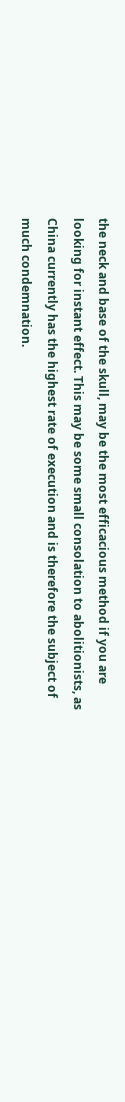the neck and base of the skull, may be the most efficacious method if you are looking for instant effect. This may be some small consolation to abolitionists, as China currently has the highest rate of execution and is therefore the subject of much condemnation.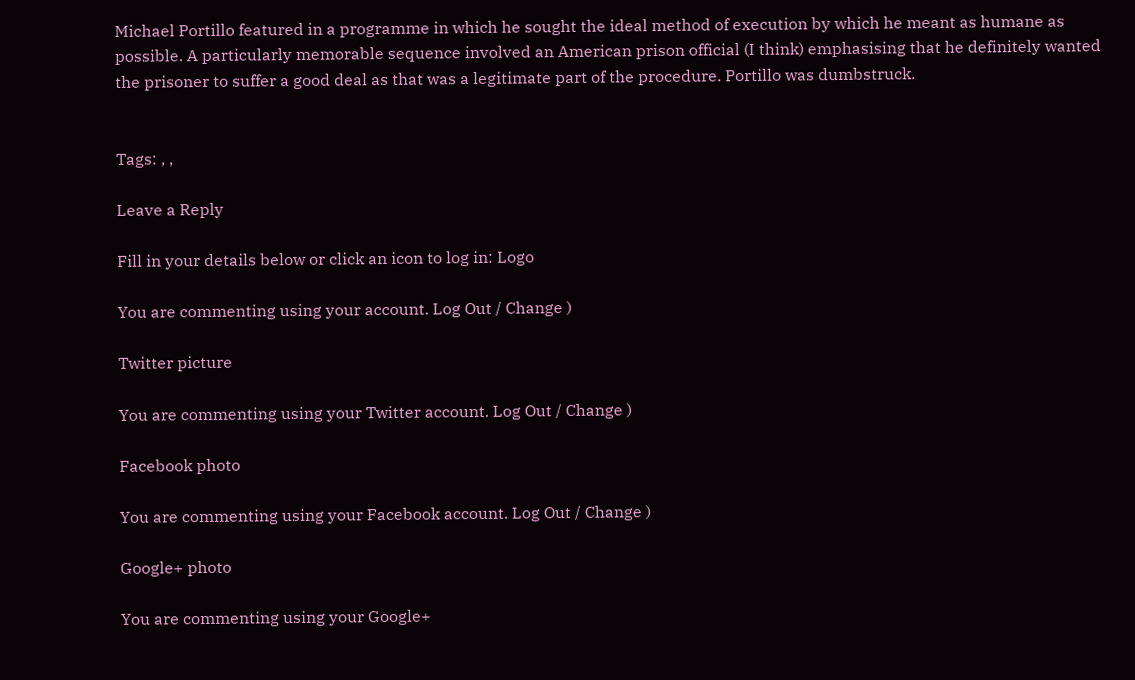Michael Portillo featured in a programme in which he sought the ideal method of execution by which he meant as humane as possible. A particularly memorable sequence involved an American prison official (I think) emphasising that he definitely wanted the prisoner to suffer a good deal as that was a legitimate part of the procedure. Portillo was dumbstruck.


Tags: , ,

Leave a Reply

Fill in your details below or click an icon to log in: Logo

You are commenting using your account. Log Out / Change )

Twitter picture

You are commenting using your Twitter account. Log Out / Change )

Facebook photo

You are commenting using your Facebook account. Log Out / Change )

Google+ photo

You are commenting using your Google+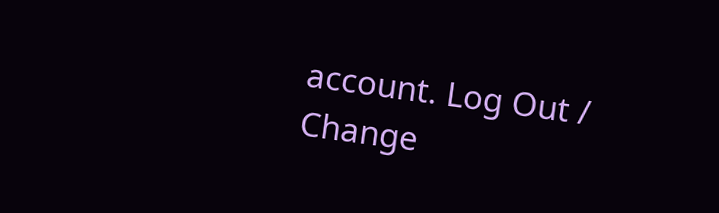account. Log Out / Change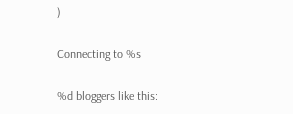)

Connecting to %s

%d bloggers like this: